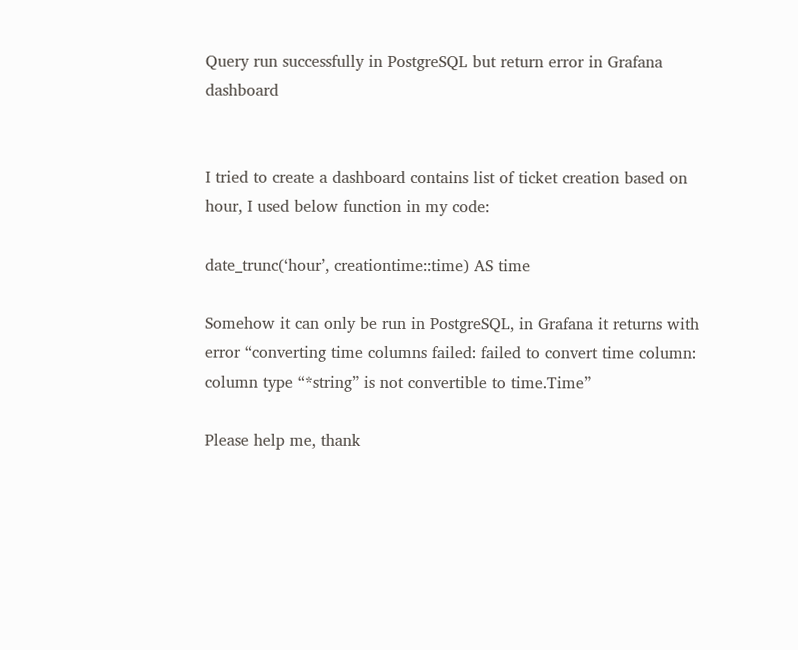Query run successfully in PostgreSQL but return error in Grafana dashboard


I tried to create a dashboard contains list of ticket creation based on hour, I used below function in my code:

date_trunc(‘hour’, creationtime::time) AS time

Somehow it can only be run in PostgreSQL, in Grafana it returns with error “converting time columns failed: failed to convert time column: column type “*string” is not convertible to time.Time”

Please help me, thank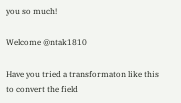you so much!

Welcome @ntak1810

Have you tried a transformaton like this to convert the field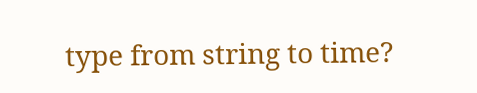type from string to time?